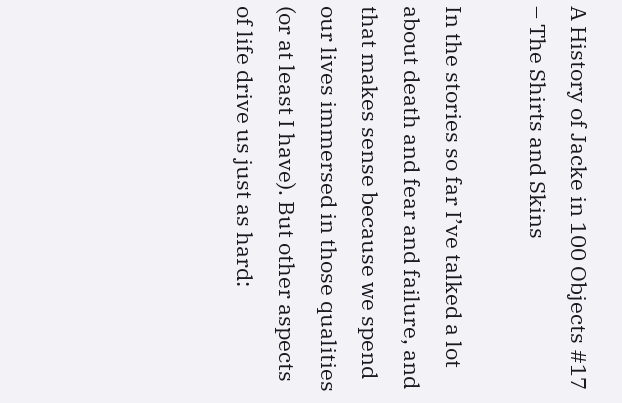A History of Jacke in 100 Objects #17 – The Shirts and Skins

In the stories so far I’ve talked a lot about death and fear and failure, and that makes sense because we spend our lives immersed in those qualities (or at least I have). But other aspects of life drive us just as hard: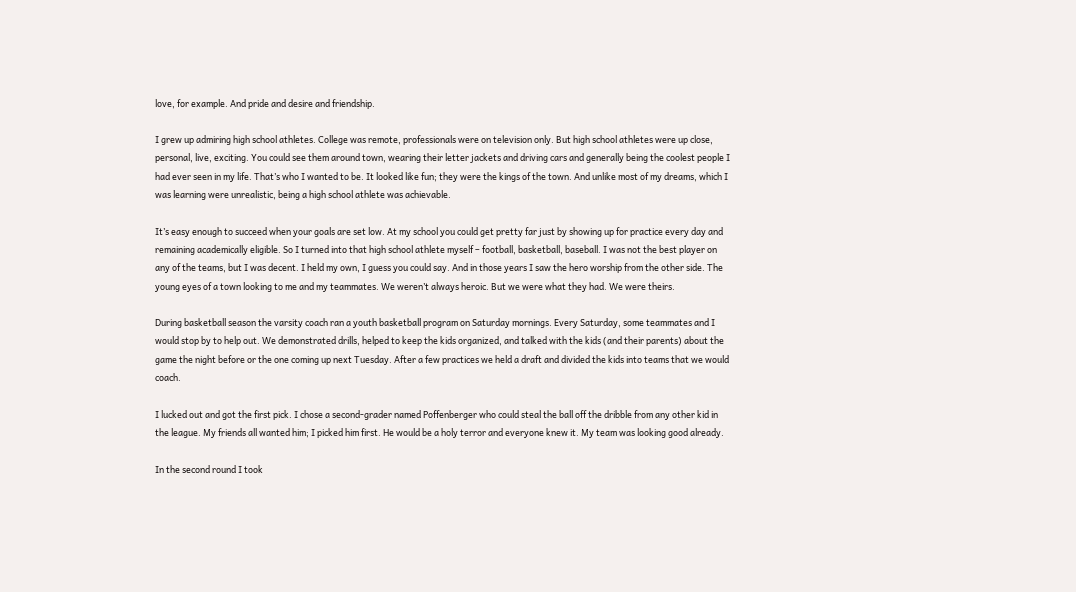love, for example. And pride and desire and friendship.

I grew up admiring high school athletes. College was remote, professionals were on television only. But high school athletes were up close, personal, live, exciting. You could see them around town, wearing their letter jackets and driving cars and generally being the coolest people I had ever seen in my life. That’s who I wanted to be. It looked like fun; they were the kings of the town. And unlike most of my dreams, which I was learning were unrealistic, being a high school athlete was achievable.

It’s easy enough to succeed when your goals are set low. At my school you could get pretty far just by showing up for practice every day and remaining academically eligible. So I turned into that high school athlete myself – football, basketball, baseball. I was not the best player on any of the teams, but I was decent. I held my own, I guess you could say. And in those years I saw the hero worship from the other side. The young eyes of a town looking to me and my teammates. We weren’t always heroic. But we were what they had. We were theirs.

During basketball season the varsity coach ran a youth basketball program on Saturday mornings. Every Saturday, some teammates and I would stop by to help out. We demonstrated drills, helped to keep the kids organized, and talked with the kids (and their parents) about the game the night before or the one coming up next Tuesday. After a few practices we held a draft and divided the kids into teams that we would coach.

I lucked out and got the first pick. I chose a second-grader named Poffenberger who could steal the ball off the dribble from any other kid in the league. My friends all wanted him; I picked him first. He would be a holy terror and everyone knew it. My team was looking good already.

In the second round I took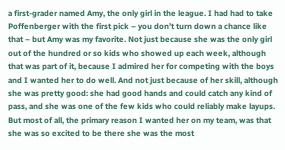a first-grader named Amy, the only girl in the league. I had had to take Poffenberger with the first pick – you don’t turn down a chance like that – but Amy was my favorite. Not just because she was the only girl out of the hundred or so kids who showed up each week, although that was part of it, because I admired her for competing with the boys and I wanted her to do well. And not just because of her skill, although she was pretty good: she had good hands and could catch any kind of pass, and she was one of the few kids who could reliably make layups. But most of all, the primary reason I wanted her on my team, was that she was so excited to be there she was the most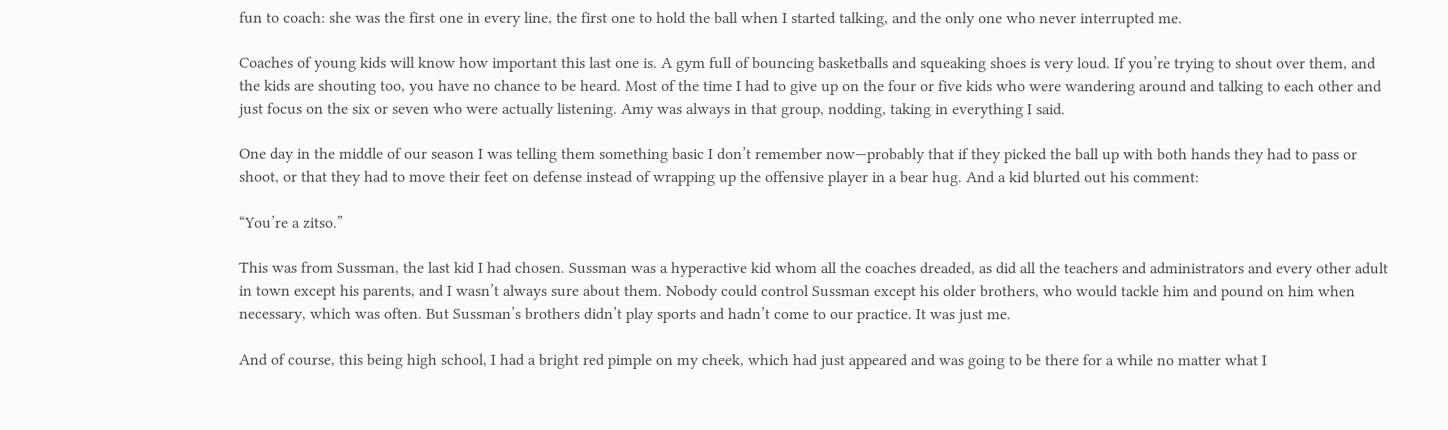fun to coach: she was the first one in every line, the first one to hold the ball when I started talking, and the only one who never interrupted me.

Coaches of young kids will know how important this last one is. A gym full of bouncing basketballs and squeaking shoes is very loud. If you’re trying to shout over them, and the kids are shouting too, you have no chance to be heard. Most of the time I had to give up on the four or five kids who were wandering around and talking to each other and just focus on the six or seven who were actually listening. Amy was always in that group, nodding, taking in everything I said.

One day in the middle of our season I was telling them something basic I don’t remember now—probably that if they picked the ball up with both hands they had to pass or shoot, or that they had to move their feet on defense instead of wrapping up the offensive player in a bear hug. And a kid blurted out his comment:

“You’re a zitso.”

This was from Sussman, the last kid I had chosen. Sussman was a hyperactive kid whom all the coaches dreaded, as did all the teachers and administrators and every other adult in town except his parents, and I wasn’t always sure about them. Nobody could control Sussman except his older brothers, who would tackle him and pound on him when necessary, which was often. But Sussman’s brothers didn’t play sports and hadn’t come to our practice. It was just me.

And of course, this being high school, I had a bright red pimple on my cheek, which had just appeared and was going to be there for a while no matter what I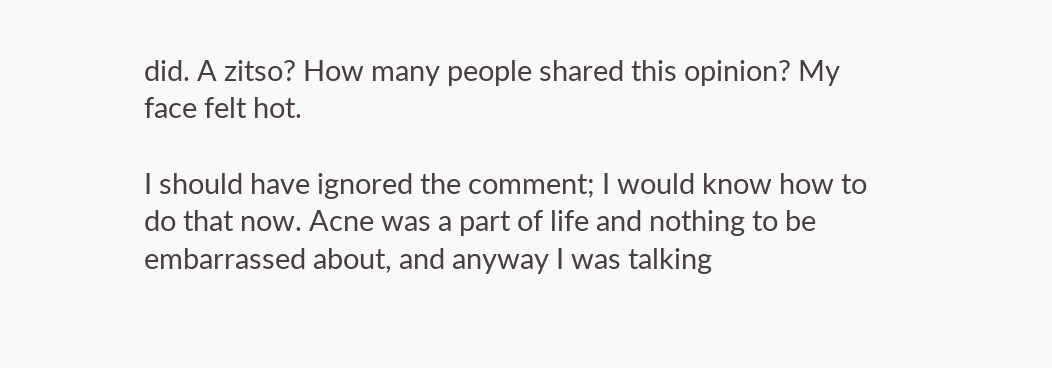did. A zitso? How many people shared this opinion? My face felt hot.

I should have ignored the comment; I would know how to do that now. Acne was a part of life and nothing to be embarrassed about, and anyway I was talking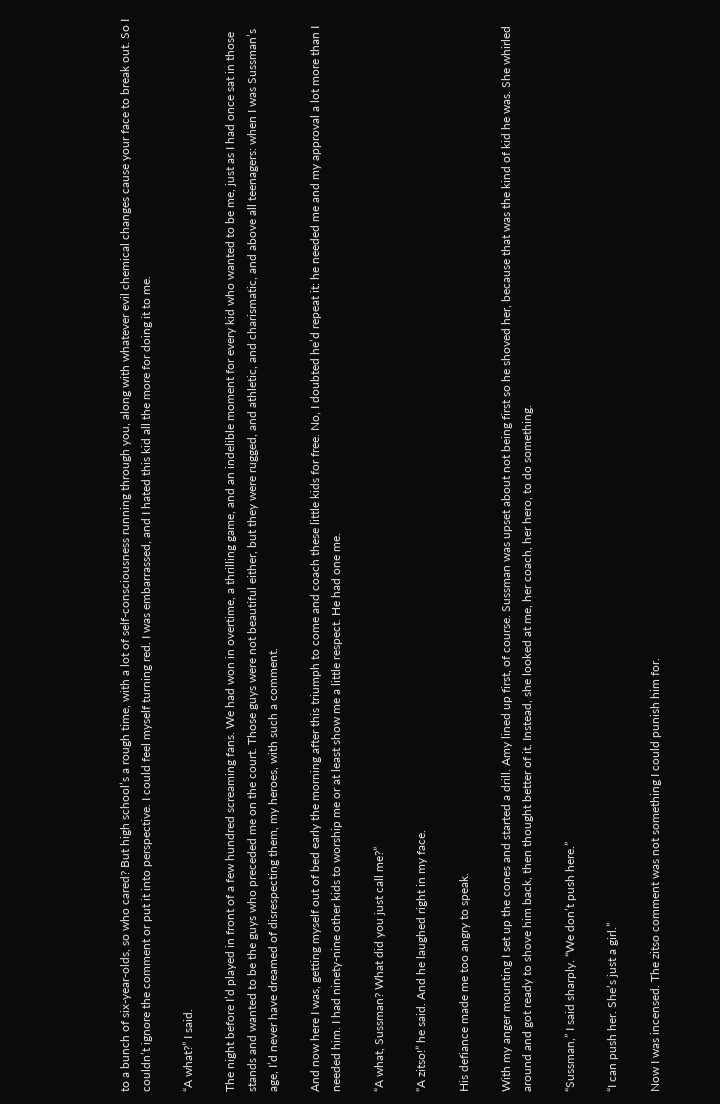to a bunch of six-year-olds, so who cared? But high school’s a rough time, with a lot of self-consciousness running through you, along with whatever evil chemical changes cause your face to break out. So I couldn’t ignore the comment or put it into perspective. I could feel myself turning red. I was embarrassed, and I hated this kid all the more for doing it to me.

“A what?” I said.

The night before I’d played in front of a few hundred screaming fans. We had won in overtime, a thrilling game, and an indelible moment for every kid who wanted to be me, just as I had once sat in those stands and wanted to be the guys who preceded me on the court. Those guys were not beautiful either, but they were rugged, and athletic, and charismatic, and above all teenagers: when I was Sussman’s age, I’d never have dreamed of disrespecting them, my heroes, with such a comment.

And now here I was, getting myself out of bed early the morning after this triumph to come and coach these little kids for free. No, I doubted he’d repeat it: he needed me and my approval a lot more than I needed him. I had ninety-nine other kids to worship me or at least show me a little respect. He had one me.

“A what, Sussman? What did you just call me?”

“A zitso!” he said. And he laughed right in my face.

His defiance made me too angry to speak.

With my anger mounting I set up the cones and started a drill. Amy lined up first, of course. Sussman was upset about not being first so he shoved her, because that was the kind of kid he was. She whirled around and got ready to shove him back, then thought better of it. Instead, she looked at me, her coach, her hero, to do something.

“Sussman,” I said sharply. “We don’t push here.”

“I can push her. She’s just a girl.”

Now I was incensed. The zitso comment was not something I could punish him for.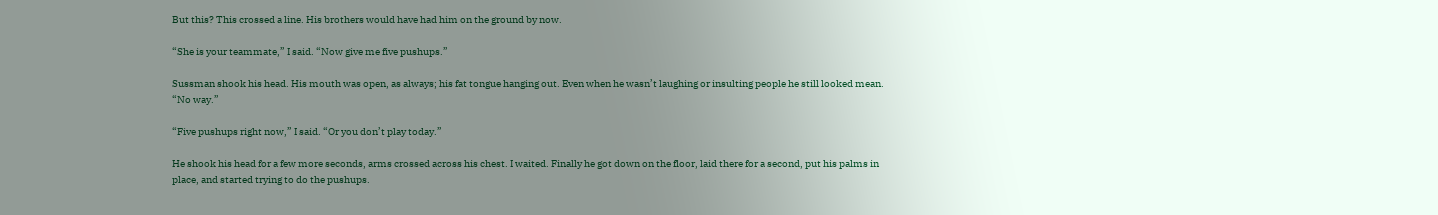But this? This crossed a line. His brothers would have had him on the ground by now.

“She is your teammate,” I said. “Now give me five pushups.”

Sussman shook his head. His mouth was open, as always; his fat tongue hanging out. Even when he wasn’t laughing or insulting people he still looked mean. “No way.”

“Five pushups right now,” I said. “Or you don’t play today.”

He shook his head for a few more seconds, arms crossed across his chest. I waited. Finally he got down on the floor, laid there for a second, put his palms in place, and started trying to do the pushups.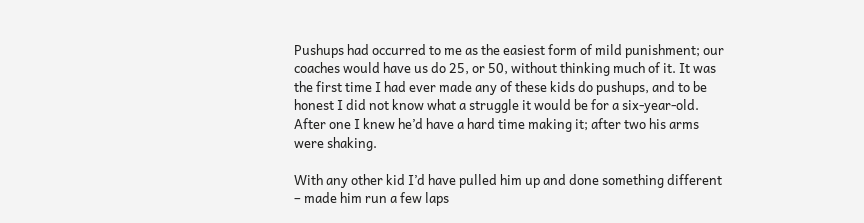Pushups had occurred to me as the easiest form of mild punishment; our coaches would have us do 25, or 50, without thinking much of it. It was the first time I had ever made any of these kids do pushups, and to be honest I did not know what a struggle it would be for a six-year-old. After one I knew he’d have a hard time making it; after two his arms were shaking.

With any other kid I’d have pulled him up and done something different – made him run a few laps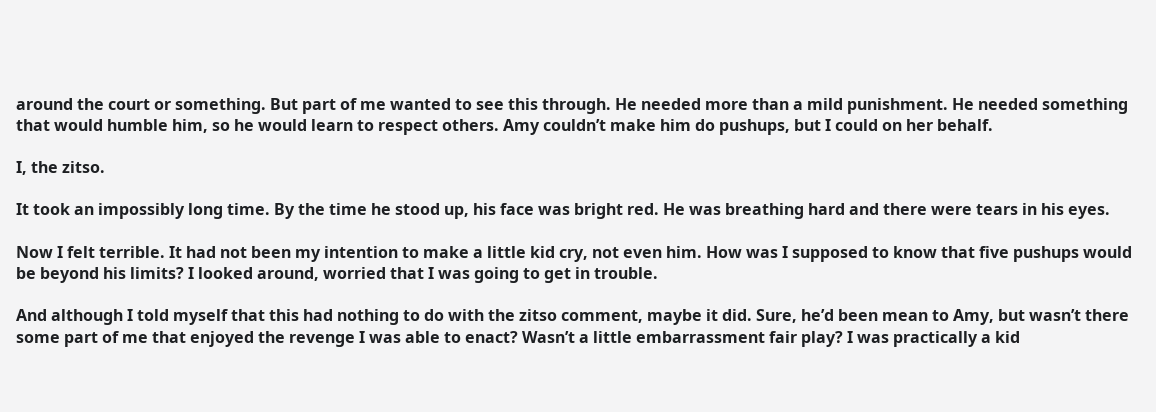around the court or something. But part of me wanted to see this through. He needed more than a mild punishment. He needed something that would humble him, so he would learn to respect others. Amy couldn’t make him do pushups, but I could on her behalf.

I, the zitso.

It took an impossibly long time. By the time he stood up, his face was bright red. He was breathing hard and there were tears in his eyes.

Now I felt terrible. It had not been my intention to make a little kid cry, not even him. How was I supposed to know that five pushups would be beyond his limits? I looked around, worried that I was going to get in trouble.

And although I told myself that this had nothing to do with the zitso comment, maybe it did. Sure, he’d been mean to Amy, but wasn’t there some part of me that enjoyed the revenge I was able to enact? Wasn’t a little embarrassment fair play? I was practically a kid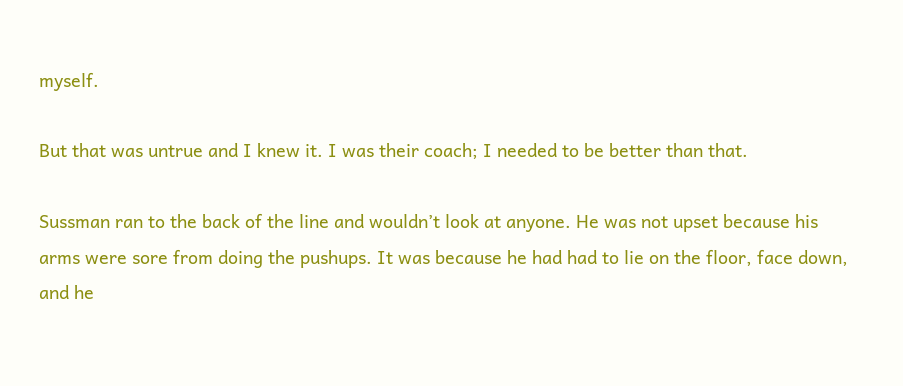myself.

But that was untrue and I knew it. I was their coach; I needed to be better than that.

Sussman ran to the back of the line and wouldn’t look at anyone. He was not upset because his arms were sore from doing the pushups. It was because he had had to lie on the floor, face down, and he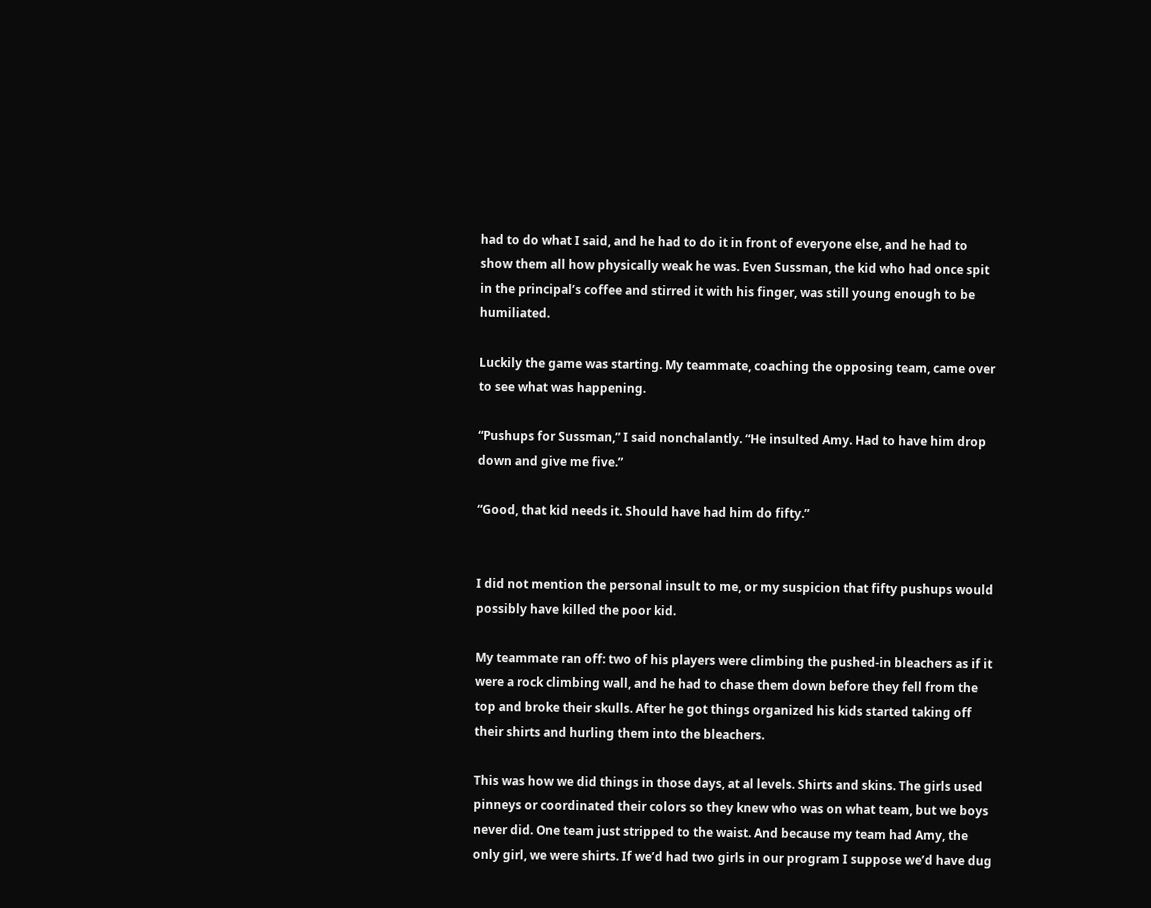had to do what I said, and he had to do it in front of everyone else, and he had to show them all how physically weak he was. Even Sussman, the kid who had once spit in the principal’s coffee and stirred it with his finger, was still young enough to be humiliated.

Luckily the game was starting. My teammate, coaching the opposing team, came over to see what was happening.

“Pushups for Sussman,” I said nonchalantly. “He insulted Amy. Had to have him drop down and give me five.”

“Good, that kid needs it. Should have had him do fifty.”


I did not mention the personal insult to me, or my suspicion that fifty pushups would possibly have killed the poor kid.

My teammate ran off: two of his players were climbing the pushed-in bleachers as if it were a rock climbing wall, and he had to chase them down before they fell from the top and broke their skulls. After he got things organized his kids started taking off their shirts and hurling them into the bleachers.

This was how we did things in those days, at al levels. Shirts and skins. The girls used pinneys or coordinated their colors so they knew who was on what team, but we boys never did. One team just stripped to the waist. And because my team had Amy, the only girl, we were shirts. If we’d had two girls in our program I suppose we’d have dug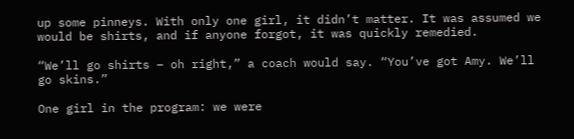up some pinneys. With only one girl, it didn’t matter. It was assumed we would be shirts, and if anyone forgot, it was quickly remedied.

“We’ll go shirts – oh right,” a coach would say. “You’ve got Amy. We’ll go skins.”

One girl in the program: we were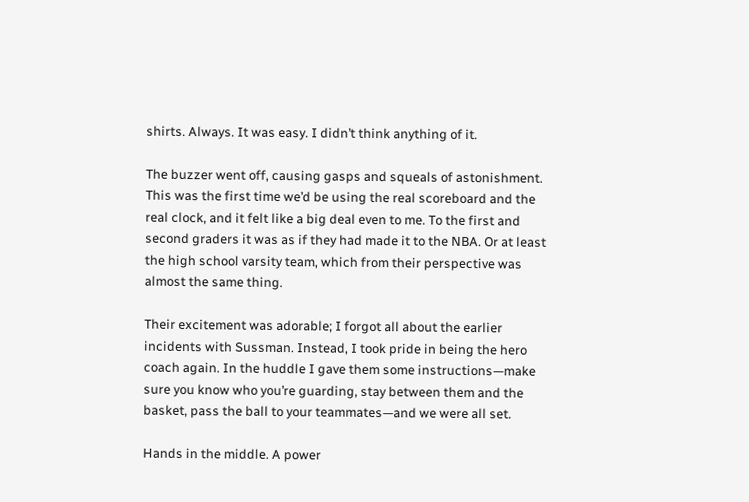shirts. Always. It was easy. I didn’t think anything of it.

The buzzer went off, causing gasps and squeals of astonishment. This was the first time we’d be using the real scoreboard and the real clock, and it felt like a big deal even to me. To the first and second graders it was as if they had made it to the NBA. Or at least the high school varsity team, which from their perspective was almost the same thing.

Their excitement was adorable; I forgot all about the earlier incidents with Sussman. Instead, I took pride in being the hero coach again. In the huddle I gave them some instructions—make sure you know who you’re guarding, stay between them and the basket, pass the ball to your teammates—and we were all set.

Hands in the middle. A power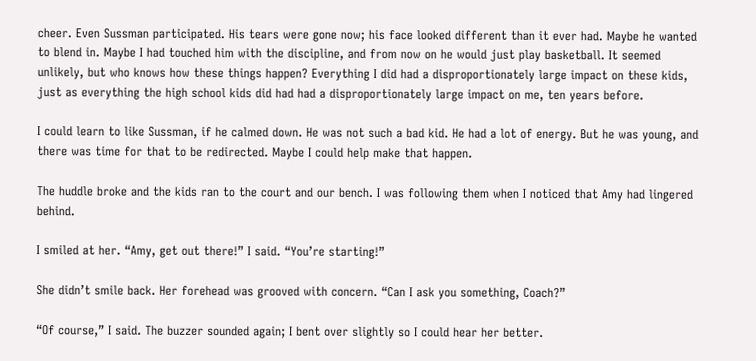cheer. Even Sussman participated. His tears were gone now; his face looked different than it ever had. Maybe he wanted to blend in. Maybe I had touched him with the discipline, and from now on he would just play basketball. It seemed unlikely, but who knows how these things happen? Everything I did had a disproportionately large impact on these kids, just as everything the high school kids did had had a disproportionately large impact on me, ten years before.

I could learn to like Sussman, if he calmed down. He was not such a bad kid. He had a lot of energy. But he was young, and there was time for that to be redirected. Maybe I could help make that happen.

The huddle broke and the kids ran to the court and our bench. I was following them when I noticed that Amy had lingered behind.

I smiled at her. “Amy, get out there!” I said. “You’re starting!”

She didn’t smile back. Her forehead was grooved with concern. “Can I ask you something, Coach?”

“Of course,” I said. The buzzer sounded again; I bent over slightly so I could hear her better.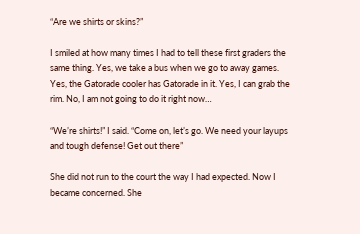“Are we shirts or skins?”

I smiled at how many times I had to tell these first graders the same thing. Yes, we take a bus when we go to away games. Yes, the Gatorade cooler has Gatorade in it. Yes, I can grab the rim. No, I am not going to do it right now…

“We’re shirts!” I said. “Come on, let’s go. We need your layups and tough defense! Get out there”

She did not run to the court the way I had expected. Now I became concerned. She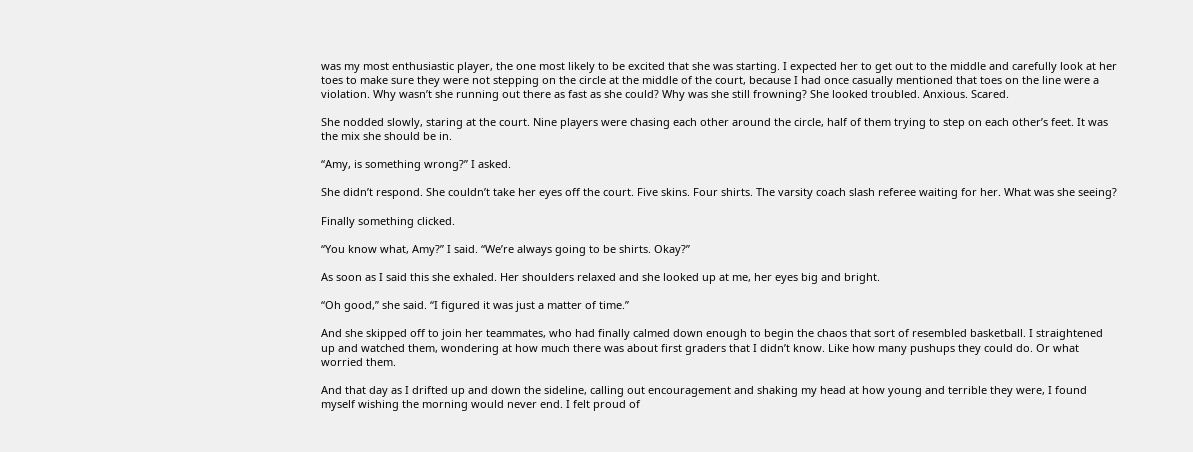was my most enthusiastic player, the one most likely to be excited that she was starting. I expected her to get out to the middle and carefully look at her toes to make sure they were not stepping on the circle at the middle of the court, because I had once casually mentioned that toes on the line were a violation. Why wasn’t she running out there as fast as she could? Why was she still frowning? She looked troubled. Anxious. Scared.

She nodded slowly, staring at the court. Nine players were chasing each other around the circle, half of them trying to step on each other’s feet. It was the mix she should be in.

“Amy, is something wrong?” I asked.

She didn’t respond. She couldn’t take her eyes off the court. Five skins. Four shirts. The varsity coach slash referee waiting for her. What was she seeing?

Finally something clicked.

“You know what, Amy?” I said. “We’re always going to be shirts. Okay?”

As soon as I said this she exhaled. Her shoulders relaxed and she looked up at me, her eyes big and bright.

“Oh good,” she said. “I figured it was just a matter of time.”

And she skipped off to join her teammates, who had finally calmed down enough to begin the chaos that sort of resembled basketball. I straightened up and watched them, wondering at how much there was about first graders that I didn’t know. Like how many pushups they could do. Or what worried them.

And that day as I drifted up and down the sideline, calling out encouragement and shaking my head at how young and terrible they were, I found myself wishing the morning would never end. I felt proud of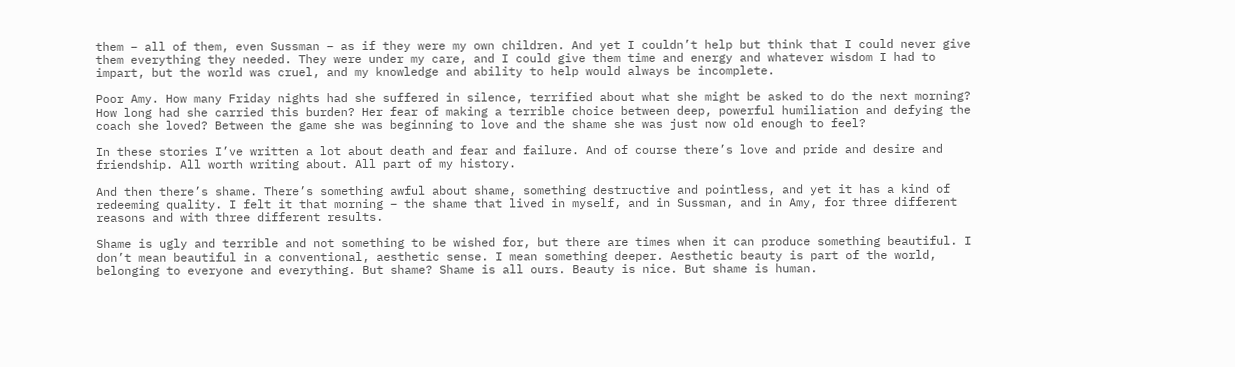them – all of them, even Sussman – as if they were my own children. And yet I couldn’t help but think that I could never give them everything they needed. They were under my care, and I could give them time and energy and whatever wisdom I had to impart, but the world was cruel, and my knowledge and ability to help would always be incomplete.

Poor Amy. How many Friday nights had she suffered in silence, terrified about what she might be asked to do the next morning? How long had she carried this burden? Her fear of making a terrible choice between deep, powerful humiliation and defying the coach she loved? Between the game she was beginning to love and the shame she was just now old enough to feel?

In these stories I’ve written a lot about death and fear and failure. And of course there’s love and pride and desire and friendship. All worth writing about. All part of my history.

And then there’s shame. There’s something awful about shame, something destructive and pointless, and yet it has a kind of redeeming quality. I felt it that morning – the shame that lived in myself, and in Sussman, and in Amy, for three different reasons and with three different results.

Shame is ugly and terrible and not something to be wished for, but there are times when it can produce something beautiful. I don’t mean beautiful in a conventional, aesthetic sense. I mean something deeper. Aesthetic beauty is part of the world, belonging to everyone and everything. But shame? Shame is all ours. Beauty is nice. But shame is human.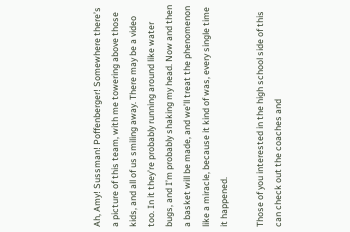Ah, Amy! Sussman! Poffenberger! Somewhere there’s a picture of this team, with me towering above those kids, and all of us smiling away. There may be a video too. In it they’re probably running around like water bugs, and I’m probably shaking my head. Now and then a basket will be made, and we’ll treat the phenomenon like a miracle, because it kind of was, every single time it happened.

Those of you interested in the high school side of this can check out the coaches and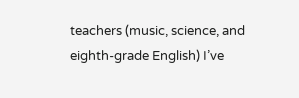teachers (music, science, and eighth-grade English) I’ve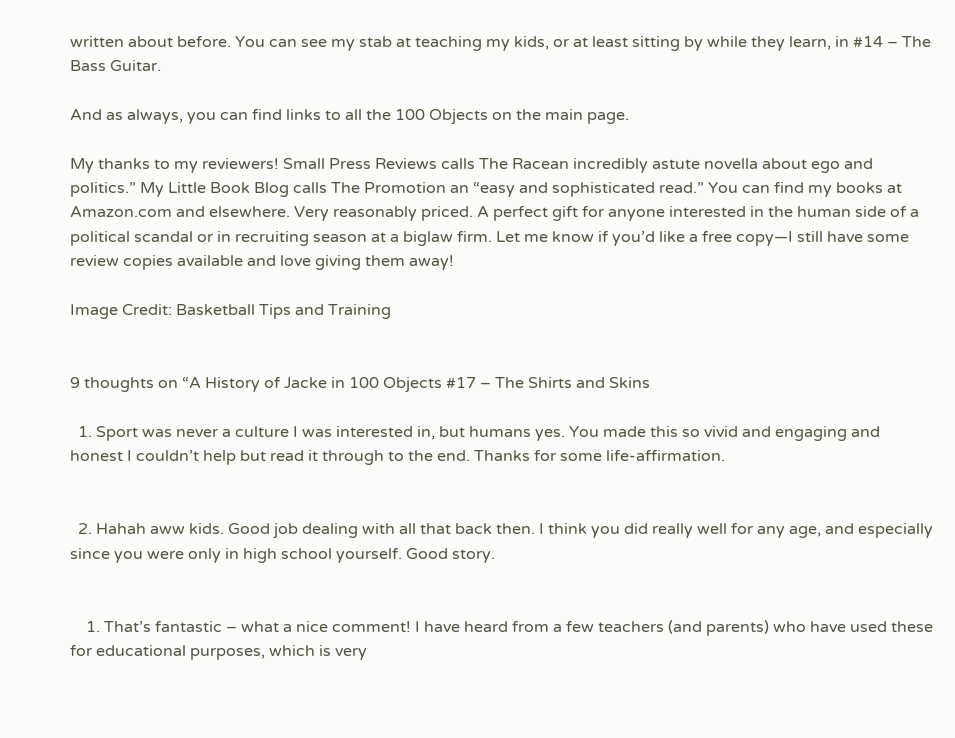written about before. You can see my stab at teaching my kids, or at least sitting by while they learn, in #14 – The Bass Guitar.

And as always, you can find links to all the 100 Objects on the main page.

My thanks to my reviewers! Small Press Reviews calls The Racean incredibly astute novella about ego and politics.” My Little Book Blog calls The Promotion an “easy and sophisticated read.” You can find my books at Amazon.com and elsewhere. Very reasonably priced. A perfect gift for anyone interested in the human side of a political scandal or in recruiting season at a biglaw firm. Let me know if you’d like a free copy—I still have some review copies available and love giving them away!

Image Credit: Basketball Tips and Training


9 thoughts on “A History of Jacke in 100 Objects #17 – The Shirts and Skins

  1. Sport was never a culture I was interested in, but humans yes. You made this so vivid and engaging and honest I couldn’t help but read it through to the end. Thanks for some life-affirmation.


  2. Hahah aww kids. Good job dealing with all that back then. I think you did really well for any age, and especially since you were only in high school yourself. Good story.


    1. That’s fantastic – what a nice comment! I have heard from a few teachers (and parents) who have used these for educational purposes, which is very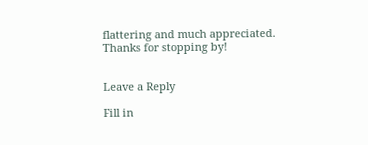flattering and much appreciated. Thanks for stopping by!


Leave a Reply

Fill in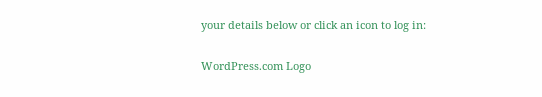your details below or click an icon to log in:

WordPress.com Logo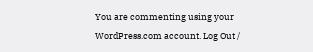You are commenting using your WordPress.com account. Log Out /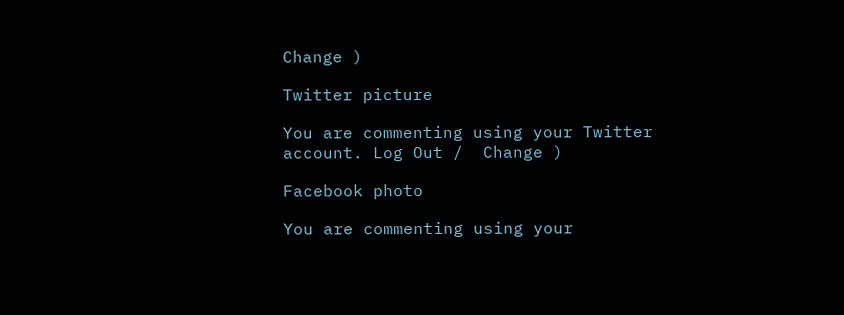Change )

Twitter picture

You are commenting using your Twitter account. Log Out /  Change )

Facebook photo

You are commenting using your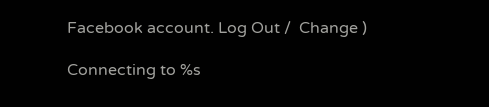Facebook account. Log Out /  Change )

Connecting to %s